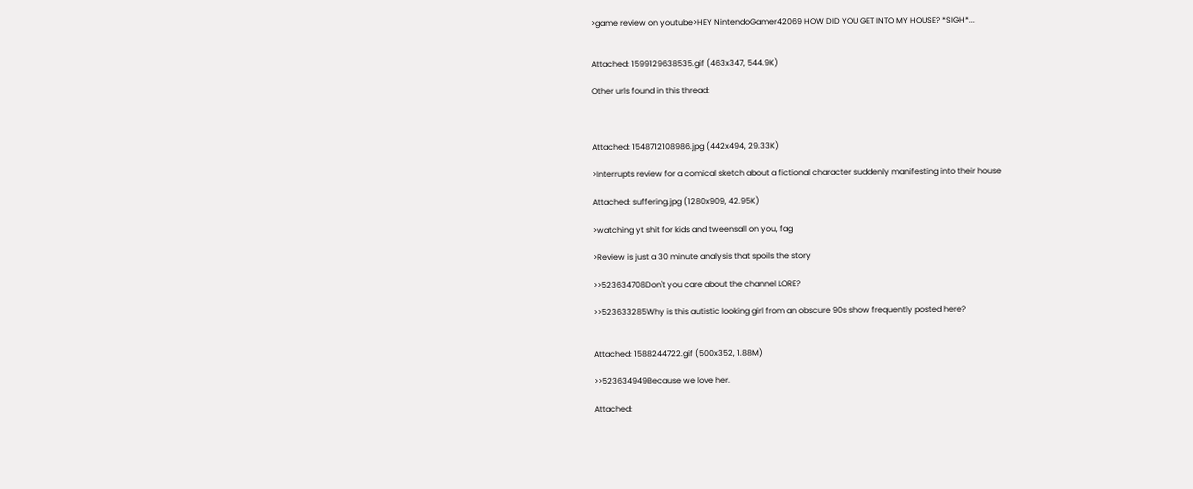>game review on youtube>HEY NintendoGamer42069 HOW DID YOU GET INTO MY HOUSE? *SIGH*...


Attached: 1599129638535.gif (463x347, 544.9K)

Other urls found in this thread:



Attached: 1548712108986.jpg (442x494, 29.33K)

>Interrupts review for a comical sketch about a fictional character suddenly manifesting into their house

Attached: suffering.jpg (1280x909, 42.95K)

>watching yt shit for kids and tweensall on you, fag

>Review is just a 30 minute analysis that spoils the story

>>523634708Don't you care about the channel LORE?

>>523633285Why is this autistic looking girl from an obscure 90s show frequently posted here?


Attached: 1588244722.gif (500x352, 1.88M)

>>523634949Because we love her.

Attached: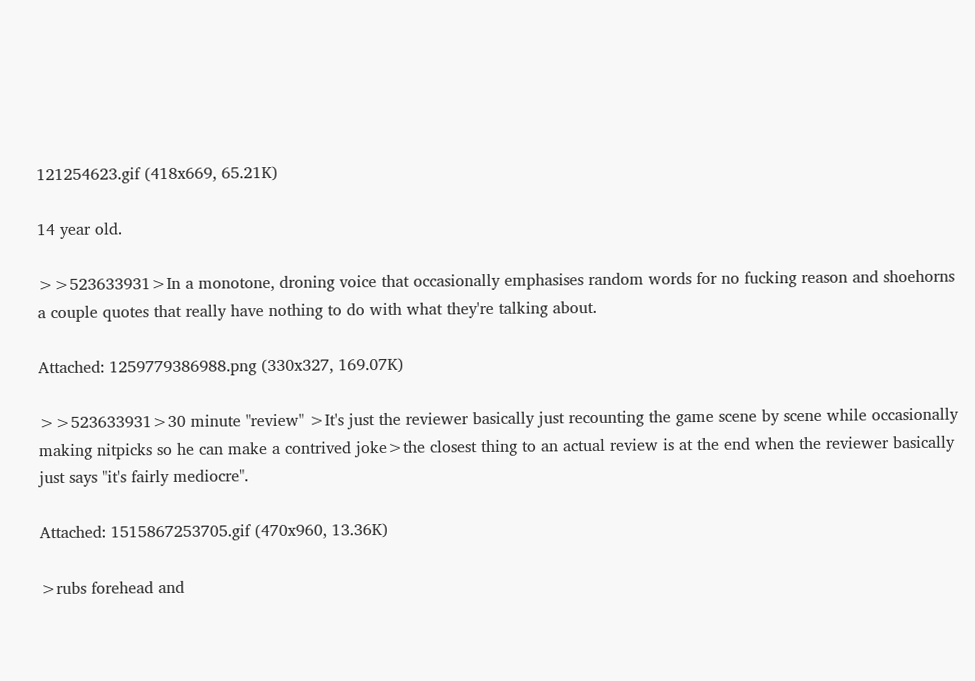121254623.gif (418x669, 65.21K)

14 year old.

>>523633931>In a monotone, droning voice that occasionally emphasises random words for no fucking reason and shoehorns a couple quotes that really have nothing to do with what they're talking about.

Attached: 1259779386988.png (330x327, 169.07K)

>>523633931>30 minute "review" >It's just the reviewer basically just recounting the game scene by scene while occasionally making nitpicks so he can make a contrived joke>the closest thing to an actual review is at the end when the reviewer basically just says "it's fairly mediocre".

Attached: 1515867253705.gif (470x960, 13.36K)

>rubs forehead and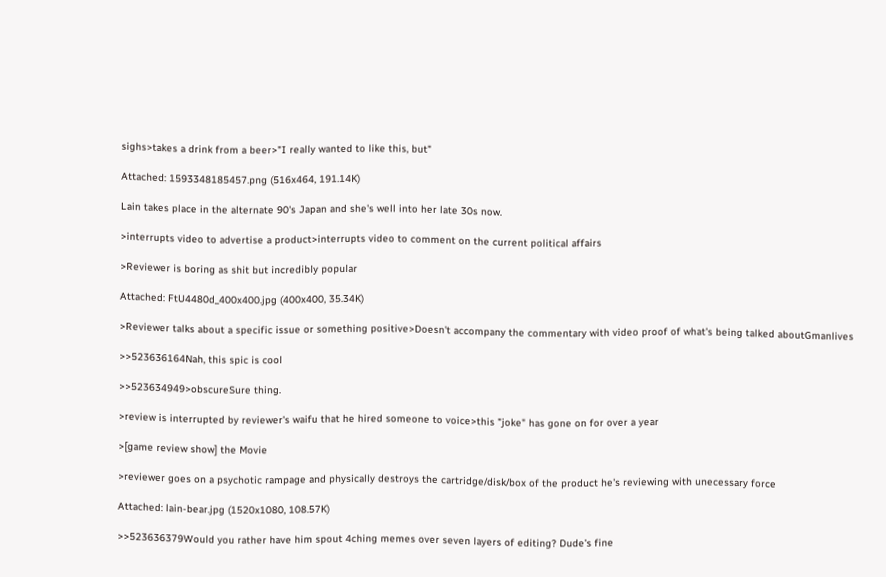sighs>takes a drink from a beer>"I really wanted to like this, but"

Attached: 1593348185457.png (516x464, 191.14K)

Lain takes place in the alternate 90's Japan and she's well into her late 30s now.

>interrupts video to advertise a product>interrupts video to comment on the current political affairs

>Reviewer is boring as shit but incredibly popular

Attached: FtU4480d_400x400.jpg (400x400, 35.34K)

>Reviewer talks about a specific issue or something positive>Doesn't accompany the commentary with video proof of what's being talked aboutGmanlives

>>523636164Nah, this spic is cool

>>523634949>obscureSure thing.

>review is interrupted by reviewer's waifu that he hired someone to voice>this "joke" has gone on for over a year

>[game review show] the Movie

>reviewer goes on a psychotic rampage and physically destroys the cartridge/disk/box of the product he's reviewing with unecessary force

Attached: lain-bear.jpg (1520x1080, 108.57K)

>>523636379Would you rather have him spout 4ching memes over seven layers of editing? Dude's fine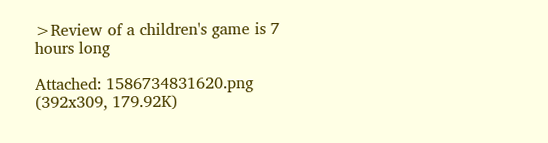>Review of a children's game is 7 hours long

Attached: 1586734831620.png (392x309, 179.92K)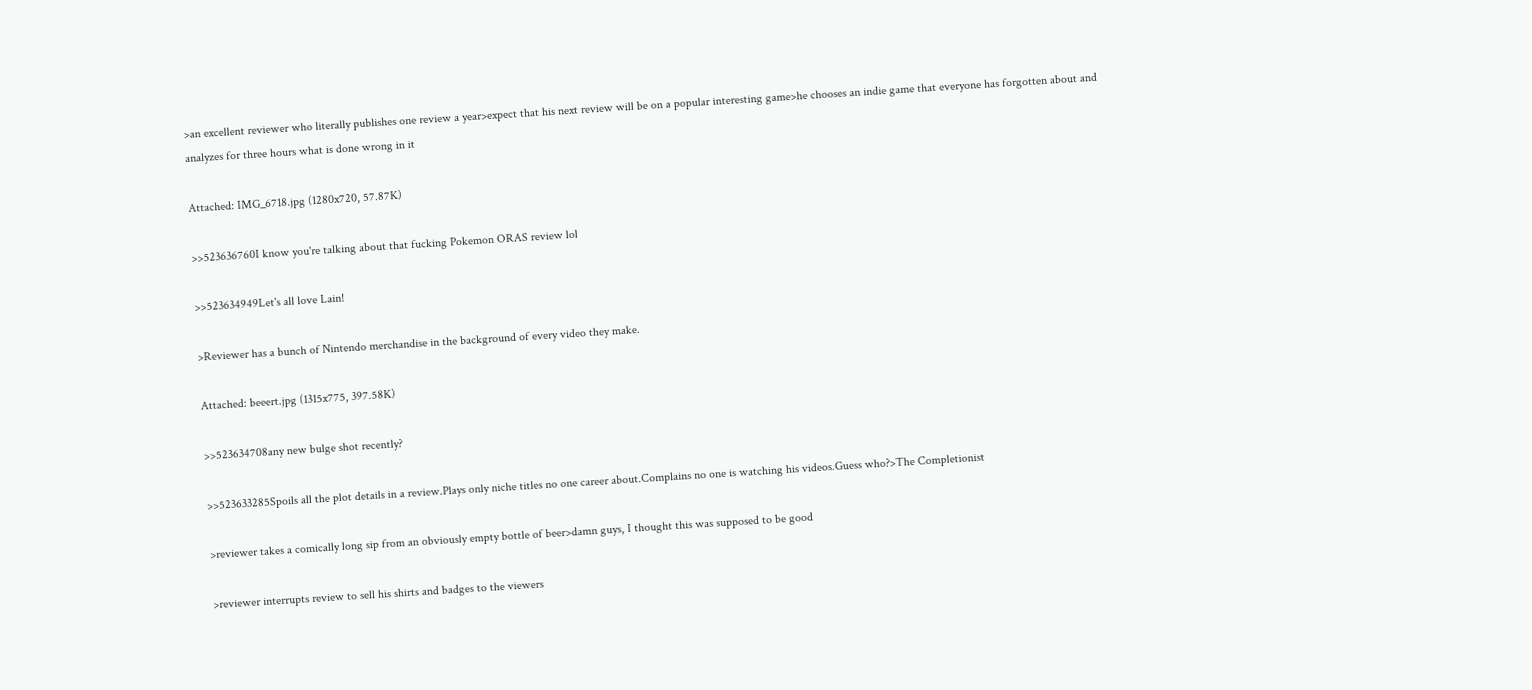>an excellent reviewer who literally publishes one review a year>expect that his next review will be on a popular interesting game>he chooses an indie game that everyone has forgotten about and analyzes for three hours what is done wrong in it

Attached: IMG_6718.jpg (1280x720, 57.87K)

>>523636760I know you're talking about that fucking Pokemon ORAS review lol

>>523634949Let's all love Lain!

>Reviewer has a bunch of Nintendo merchandise in the background of every video they make.

Attached: beeert.jpg (1315x775, 397.58K)

>>523634708any new bulge shot recently?

>>523633285Spoils all the plot details in a review.Plays only niche titles no one career about.Complains no one is watching his videos.Guess who?>The Completionist

>reviewer takes a comically long sip from an obviously empty bottle of beer>damn guys, I thought this was supposed to be good

>reviewer interrupts review to sell his shirts and badges to the viewers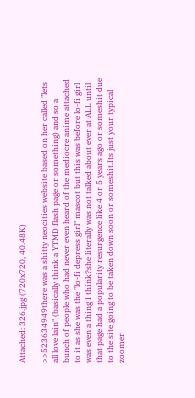Attached: 326.jpg (720x720, 40.48K)

>>523634949there was a shitty neocities website based on her called "lets all love lain" (basically think a YTMD flash page or something) and so a bunch of people who had never even heard of the mediocre anime attached to it as she was the "lo-fi depress girl" mascot but this was before lo-fi girl was even a thing I think?she literally was not talked about ever at ALL until that page had a popularity resurgence like 4 or 5 years ago or someshit due to the site going to be taken down soon or someshit.Its just your typical zoomer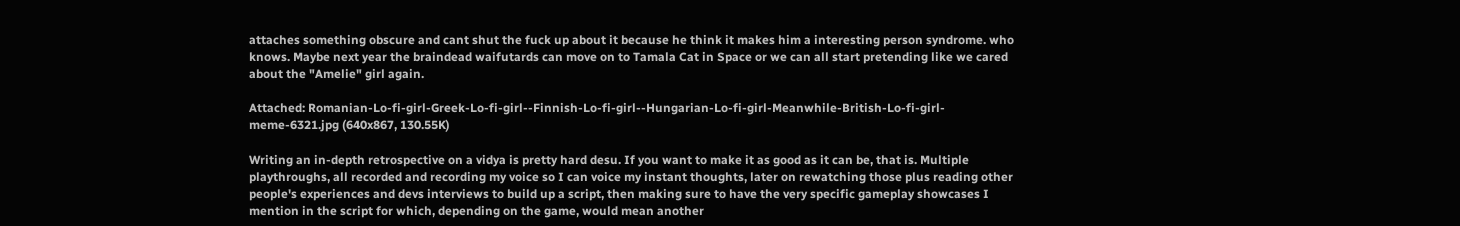attaches something obscure and cant shut the fuck up about it because he think it makes him a interesting person syndrome. who knows. Maybe next year the braindead waifutards can move on to Tamala Cat in Space or we can all start pretending like we cared about the "Amelie" girl again.

Attached: Romanian-Lo-fi-girl-Greek-Lo-fi-girl--Finnish-Lo-fi-girl--Hungarian-Lo-fi-girl-Meanwhile-British-Lo-fi-girl-meme-6321.jpg (640x867, 130.55K)

Writing an in-depth retrospective on a vidya is pretty hard desu. If you want to make it as good as it can be, that is. Multiple playthroughs, all recorded and recording my voice so I can voice my instant thoughts, later on rewatching those plus reading other people's experiences and devs interviews to build up a script, then making sure to have the very specific gameplay showcases I mention in the script for which, depending on the game, would mean another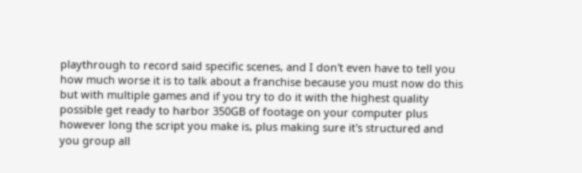playthrough to record said specific scenes, and I don't even have to tell you how much worse it is to talk about a franchise because you must now do this but with multiple games and if you try to do it with the highest quality possible get ready to harbor 350GB of footage on your computer plus however long the script you make is, plus making sure it's structured and you group all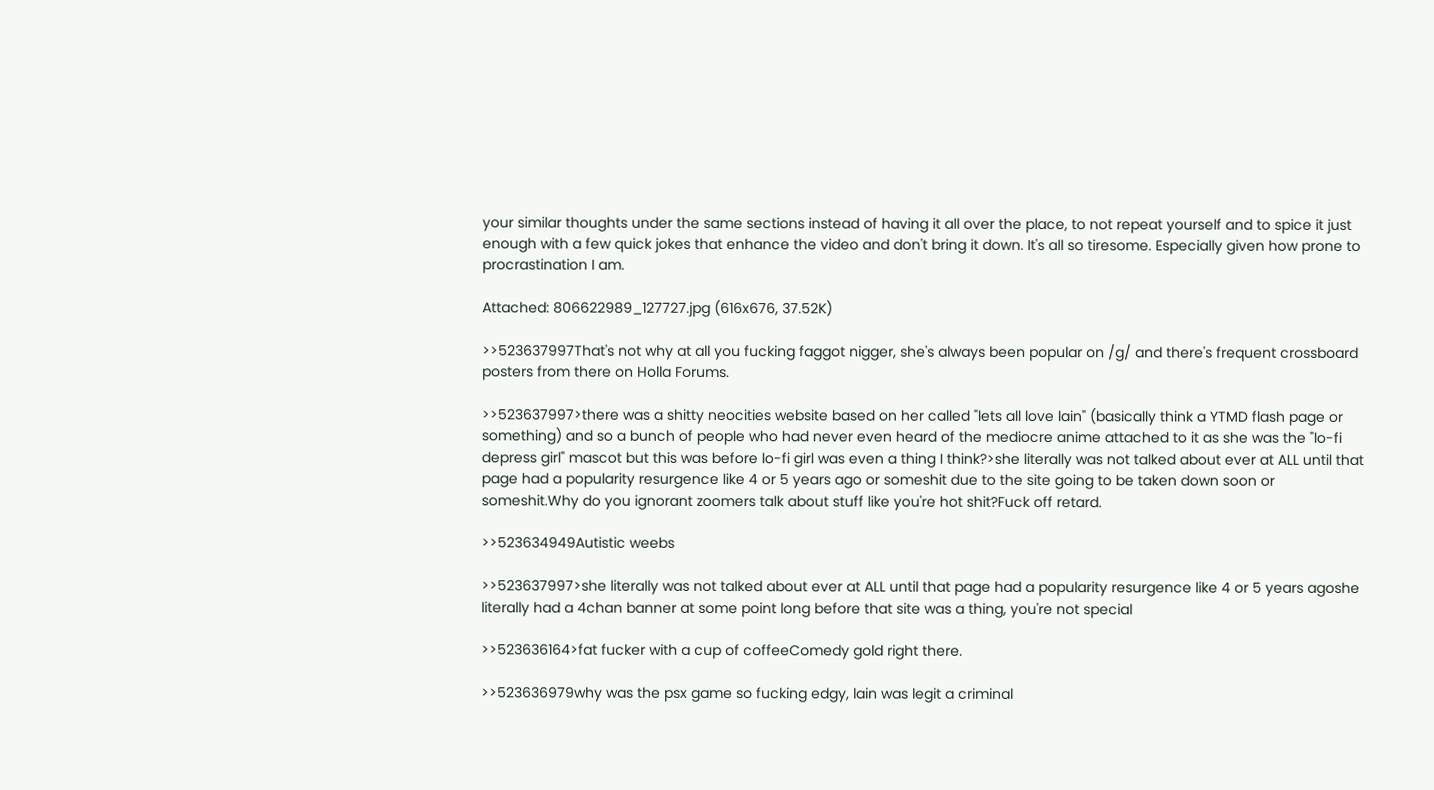your similar thoughts under the same sections instead of having it all over the place, to not repeat yourself and to spice it just enough with a few quick jokes that enhance the video and don't bring it down. It's all so tiresome. Especially given how prone to procrastination I am.

Attached: 806622989_127727.jpg (616x676, 37.52K)

>>523637997That's not why at all you fucking faggot nigger, she's always been popular on /g/ and there's frequent crossboard posters from there on Holla Forums.

>>523637997>there was a shitty neocities website based on her called "lets all love lain" (basically think a YTMD flash page or something) and so a bunch of people who had never even heard of the mediocre anime attached to it as she was the "lo-fi depress girl" mascot but this was before lo-fi girl was even a thing I think?>she literally was not talked about ever at ALL until that page had a popularity resurgence like 4 or 5 years ago or someshit due to the site going to be taken down soon or someshit.Why do you ignorant zoomers talk about stuff like you're hot shit?Fuck off retard.

>>523634949Autistic weebs

>>523637997>she literally was not talked about ever at ALL until that page had a popularity resurgence like 4 or 5 years agoshe literally had a 4chan banner at some point long before that site was a thing, you're not special

>>523636164>fat fucker with a cup of coffeeComedy gold right there.

>>523636979why was the psx game so fucking edgy, lain was legit a criminal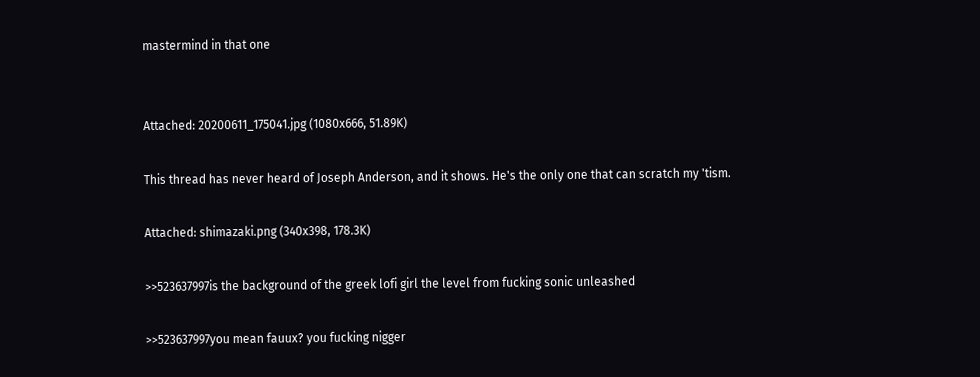mastermind in that one


Attached: 20200611_175041.jpg (1080x666, 51.89K)

This thread has never heard of Joseph Anderson, and it shows. He's the only one that can scratch my 'tism.

Attached: shimazaki.png (340x398, 178.3K)

>>523637997is the background of the greek lofi girl the level from fucking sonic unleashed

>>523637997you mean fauux? you fucking nigger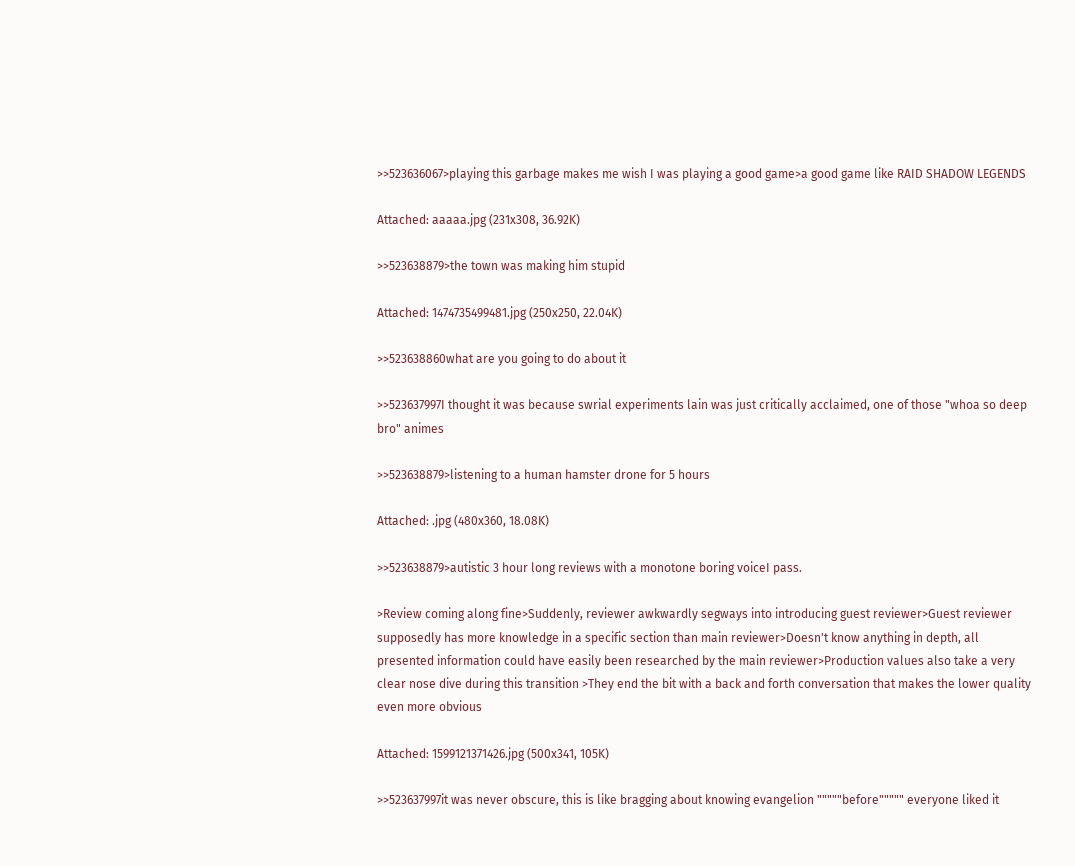>>523636067>playing this garbage makes me wish I was playing a good game>a good game like RAID SHADOW LEGENDS

Attached: aaaaa.jpg (231x308, 36.92K)

>>523638879>the town was making him stupid

Attached: 1474735499481.jpg (250x250, 22.04K)

>>523638860what are you going to do about it

>>523637997I thought it was because swrial experiments lain was just critically acclaimed, one of those "whoa so deep bro" animes

>>523638879>listening to a human hamster drone for 5 hours

Attached: .jpg (480x360, 18.08K)

>>523638879>autistic 3 hour long reviews with a monotone boring voiceI pass.

>Review coming along fine>Suddenly, reviewer awkwardly segways into introducing guest reviewer>Guest reviewer supposedly has more knowledge in a specific section than main reviewer>Doesn't know anything in depth, all presented information could have easily been researched by the main reviewer>Production values also take a very clear nose dive during this transition >They end the bit with a back and forth conversation that makes the lower quality even more obvious

Attached: 1599121371426.jpg (500x341, 105K)

>>523637997it was never obscure, this is like bragging about knowing evangelion """""before""""" everyone liked it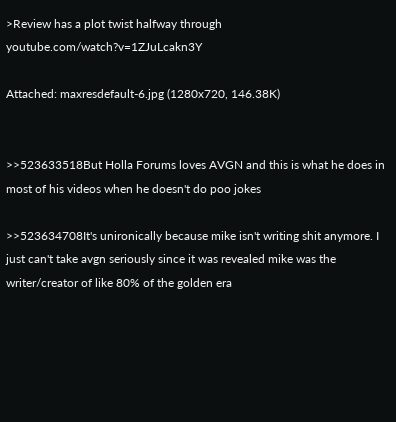>Review has a plot twist halfway through youtube.com/watch?v=1ZJuLcakn3Y

Attached: maxresdefault-6.jpg (1280x720, 146.38K)


>>523633518But Holla Forums loves AVGN and this is what he does in most of his videos when he doesn't do poo jokes

>>523634708It's unironically because mike isn't writing shit anymore. I just can't take avgn seriously since it was revealed mike was the writer/creator of like 80% of the golden era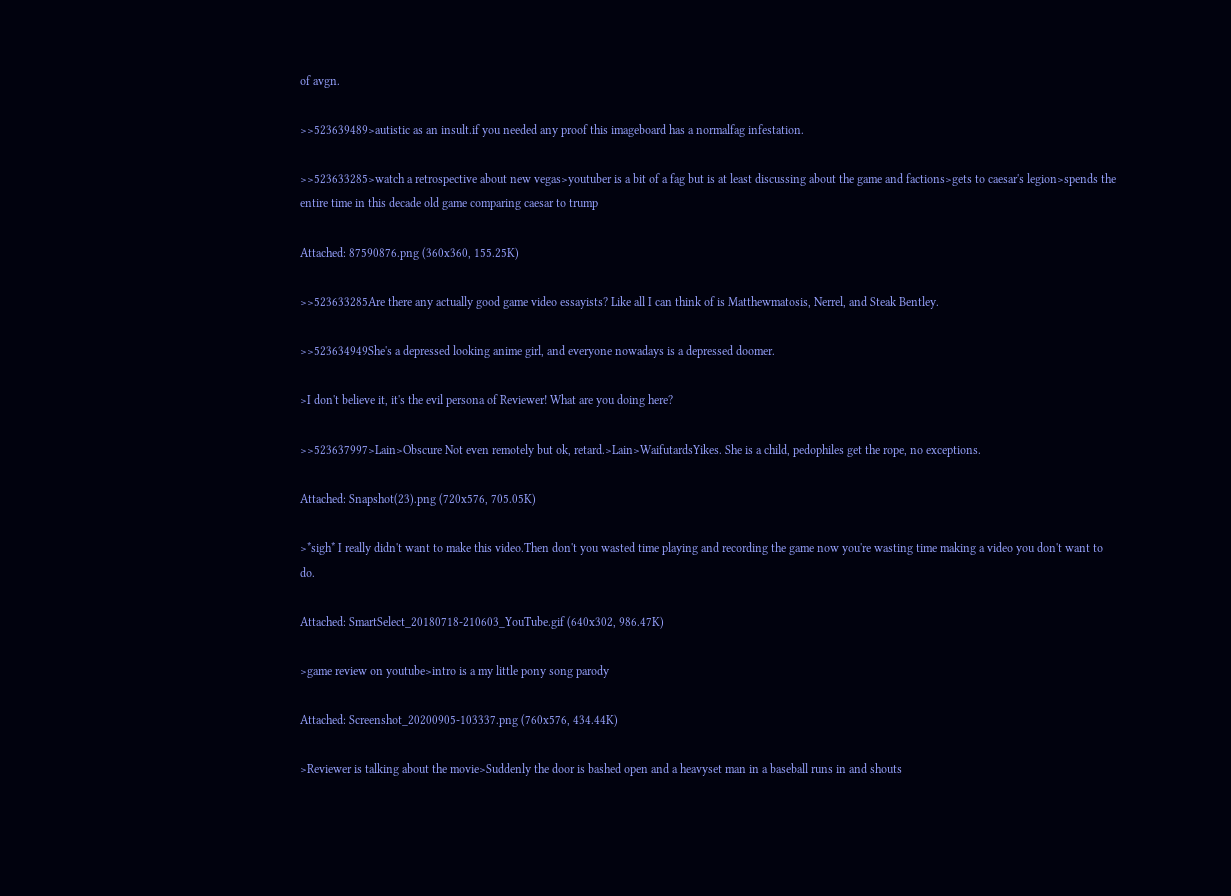of avgn.

>>523639489>autistic as an insult.if you needed any proof this imageboard has a normalfag infestation.

>>523633285>watch a retrospective about new vegas>youtuber is a bit of a fag but is at least discussing about the game and factions>gets to caesar's legion>spends the entire time in this decade old game comparing caesar to trump

Attached: 87590876.png (360x360, 155.25K)

>>523633285Are there any actually good game video essayists? Like all I can think of is Matthewmatosis, Nerrel, and Steak Bentley.

>>523634949She's a depressed looking anime girl, and everyone nowadays is a depressed doomer.

>I don't believe it, it's the evil persona of Reviewer! What are you doing here?

>>523637997>Lain>Obscure Not even remotely but ok, retard.>Lain>WaifutardsYikes. She is a child, pedophiles get the rope, no exceptions.

Attached: Snapshot(23).png (720x576, 705.05K)

>*sigh* I really didn't want to make this video.Then don't you wasted time playing and recording the game now you're wasting time making a video you don't want to do.

Attached: SmartSelect_20180718-210603_YouTube.gif (640x302, 986.47K)

>game review on youtube>intro is a my little pony song parody

Attached: Screenshot_20200905-103337.png (760x576, 434.44K)

>Reviewer is talking about the movie>Suddenly the door is bashed open and a heavyset man in a baseball runs in and shouts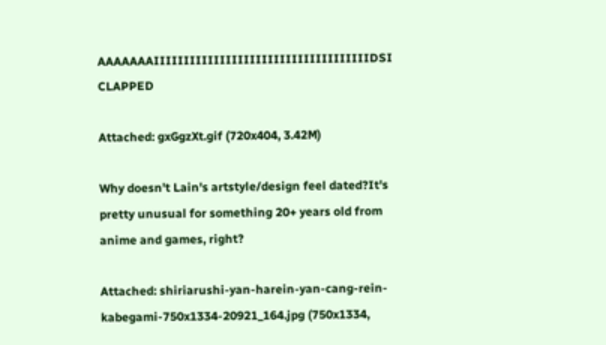AAAAAAAIIIIIIIIIIIIIIIIIIIIIIIIIIIIIIIIIIIIDSI CLAPPED

Attached: gxGgzXt.gif (720x404, 3.42M)

Why doesn't Lain's artstyle/design feel dated?It's pretty unusual for something 20+ years old from anime and games, right?

Attached: shiriarushi-yan-harein-yan-cang-rein-kabegami-750x1334-20921_164.jpg (750x1334,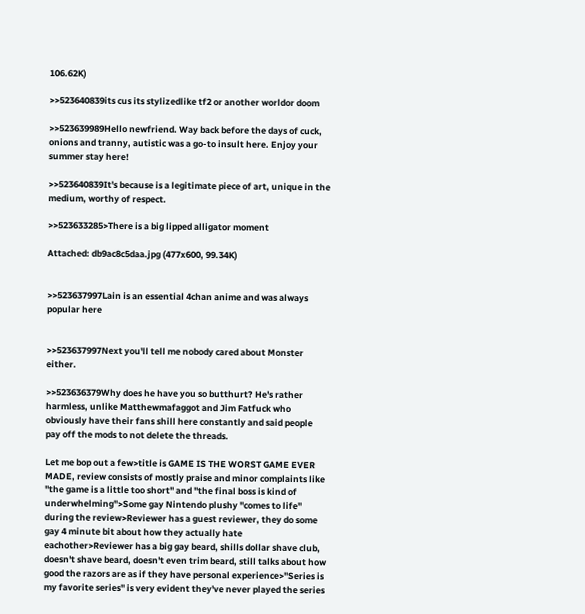106.62K)

>>523640839its cus its stylizedlike tf2 or another worldor doom

>>523639989Hello newfriend. Way back before the days of cuck, onions and tranny, autistic was a go-to insult here. Enjoy your summer stay here!

>>523640839It's because is a legitimate piece of art, unique in the medium, worthy of respect.

>>523633285>There is a big lipped alligator moment

Attached: db9ac8c5daa.jpg (477x600, 99.34K)


>>523637997Lain is an essential 4chan anime and was always popular here


>>523637997Next you'll tell me nobody cared about Monster either.

>>523636379Why does he have you so butthurt? He's rather harmless, unlike Matthewmafaggot and Jim Fatfuck who obviously have their fans shill here constantly and said people pay off the mods to not delete the threads.

Let me bop out a few>title is GAME IS THE WORST GAME EVER MADE, review consists of mostly praise and minor complaints like "the game is a little too short" and "the final boss is kind of underwhelming">Some gay Nintendo plushy "comes to life" during the review>Reviewer has a guest reviewer, they do some gay 4 minute bit about how they actually hate eachother>Reviewer has a big gay beard, shills dollar shave club, doesn't shave beard, doesn't even trim beard, still talks about how good the razors are as if they have personal experience>"Series is my favorite series" is very evident they've never played the series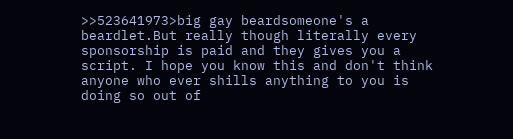>>523641973>big gay beardsomeone's a beardlet.But really though literally every sponsorship is paid and they gives you a script. I hope you know this and don't think anyone who ever shills anything to you is doing so out of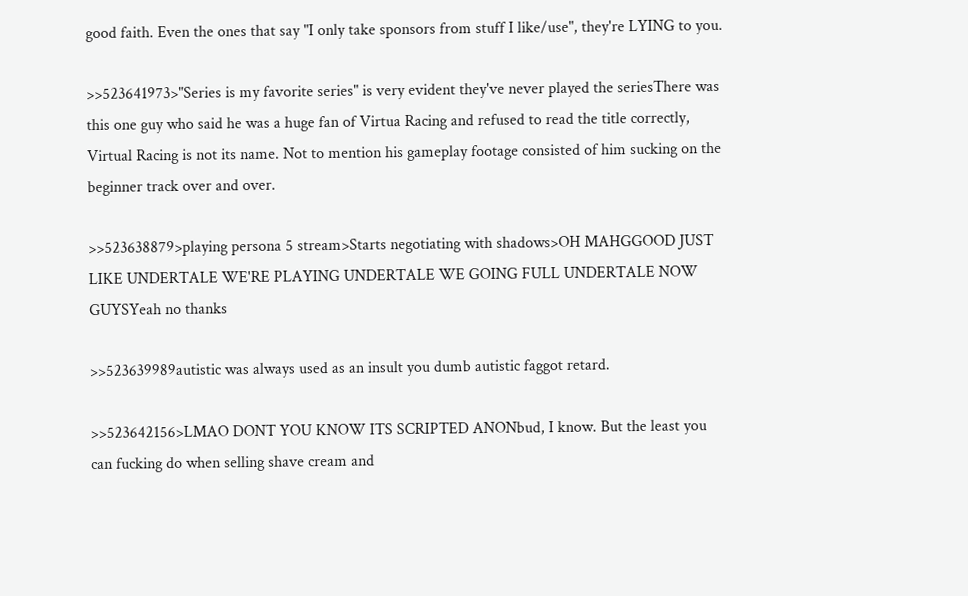good faith. Even the ones that say "I only take sponsors from stuff I like/use", they're LYING to you.

>>523641973>"Series is my favorite series" is very evident they've never played the seriesThere was this one guy who said he was a huge fan of Virtua Racing and refused to read the title correctly, Virtual Racing is not its name. Not to mention his gameplay footage consisted of him sucking on the beginner track over and over.

>>523638879>playing persona 5 stream>Starts negotiating with shadows>OH MAHGGOOD JUST LIKE UNDERTALE WE'RE PLAYING UNDERTALE WE GOING FULL UNDERTALE NOW GUYSYeah no thanks

>>523639989autistic was always used as an insult you dumb autistic faggot retard.

>>523642156>LMAO DONT YOU KNOW ITS SCRIPTED ANONbud, I know. But the least you can fucking do when selling shave cream and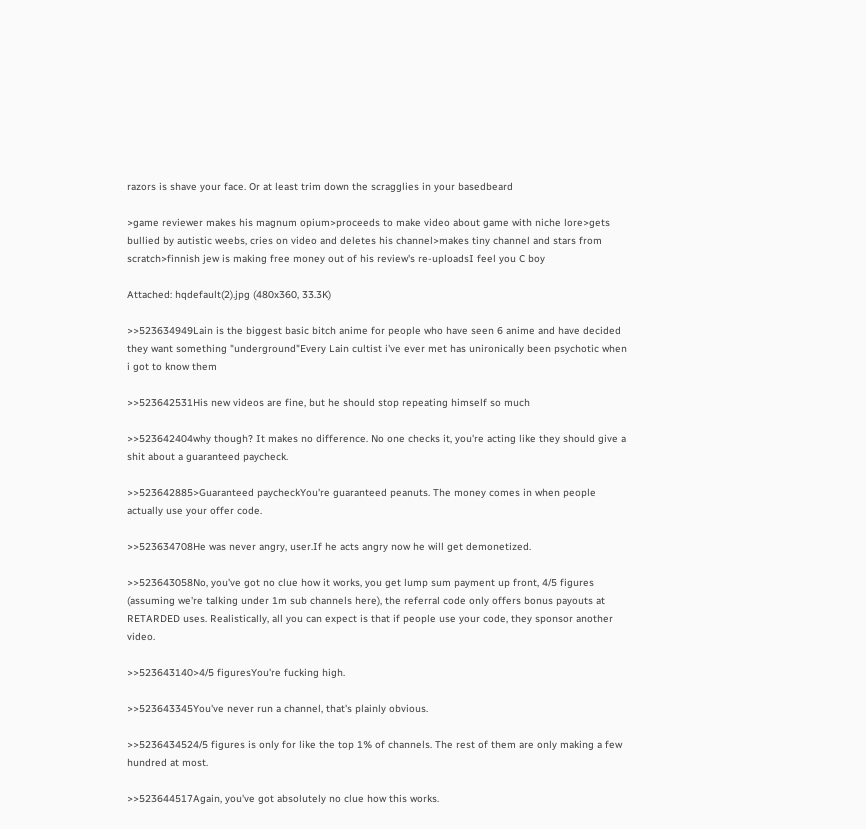razors is shave your face. Or at least trim down the scragglies in your basedbeard

>game reviewer makes his magnum opium>proceeds to make video about game with niche lore>gets bullied by autistic weebs, cries on video and deletes his channel>makes tiny channel and stars from scratch>finnish jew is making free money out of his review's re-uploadsI feel you C boy

Attached: hqdefault(2).jpg (480x360, 33.3K)

>>523634949Lain is the biggest basic bitch anime for people who have seen 6 anime and have decided they want something "underground"Every Lain cultist i've ever met has unironically been psychotic when i got to know them

>>523642531His new videos are fine, but he should stop repeating himself so much

>>523642404why though? It makes no difference. No one checks it, you're acting like they should give a shit about a guaranteed paycheck.

>>523642885>Guaranteed paycheckYou're guaranteed peanuts. The money comes in when people actually use your offer code.

>>523634708He was never angry, user.If he acts angry now he will get demonetized.

>>523643058No, you've got no clue how it works, you get lump sum payment up front, 4/5 figures (assuming we're talking under 1m sub channels here), the referral code only offers bonus payouts at RETARDED uses. Realistically, all you can expect is that if people use your code, they sponsor another video.

>>523643140>4/5 figuresYou're fucking high.

>>523643345You've never run a channel, that's plainly obvious.

>>5236434524/5 figures is only for like the top 1% of channels. The rest of them are only making a few hundred at most.

>>523644517Again, you've got absolutely no clue how this works.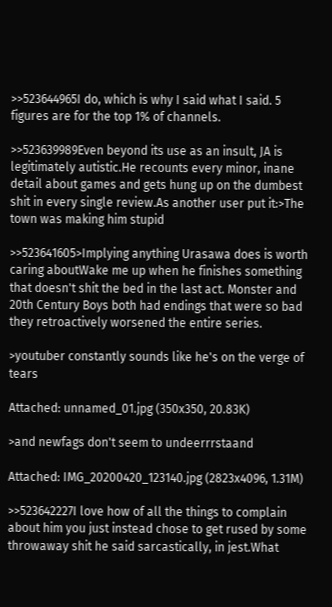>>523644965I do, which is why I said what I said. 5 figures are for the top 1% of channels.

>>523639989Even beyond its use as an insult, JA is legitimately autistic.He recounts every minor, inane detail about games and gets hung up on the dumbest shit in every single review.As another user put it:>The town was making him stupid

>>523641605>Implying anything Urasawa does is worth caring aboutWake me up when he finishes something that doesn't shit the bed in the last act. Monster and 20th Century Boys both had endings that were so bad they retroactively worsened the entire series.

>youtuber constantly sounds like he's on the verge of tears

Attached: unnamed_01.jpg (350x350, 20.83K)

>and newfags don't seem to undeerrrstaand

Attached: IMG_20200420_123140.jpg (2823x4096, 1.31M)

>>523642227I love how of all the things to complain about him you just instead chose to get rused by some throwaway shit he said sarcastically, in jest.What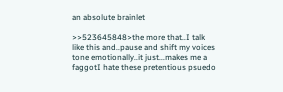an absolute brainlet

>>523645848>the more that..I talk like this and..pause and shift my voices tone emotionally..it just...makes me a faggotI hate these pretentious psuedo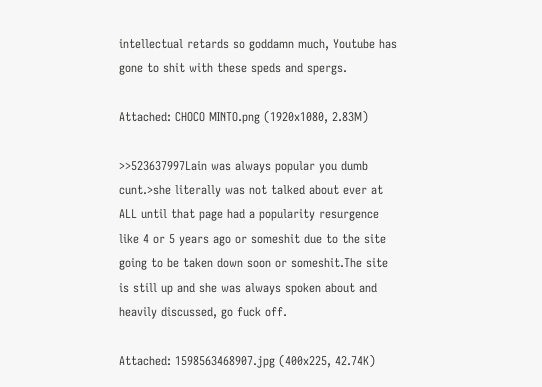intellectual retards so goddamn much, Youtube has gone to shit with these speds and spergs.

Attached: CHOCO MINTO.png (1920x1080, 2.83M)

>>523637997Lain was always popular you dumb cunt.>she literally was not talked about ever at ALL until that page had a popularity resurgence like 4 or 5 years ago or someshit due to the site going to be taken down soon or someshit.The site is still up and she was always spoken about and heavily discussed, go fuck off.

Attached: 1598563468907.jpg (400x225, 42.74K)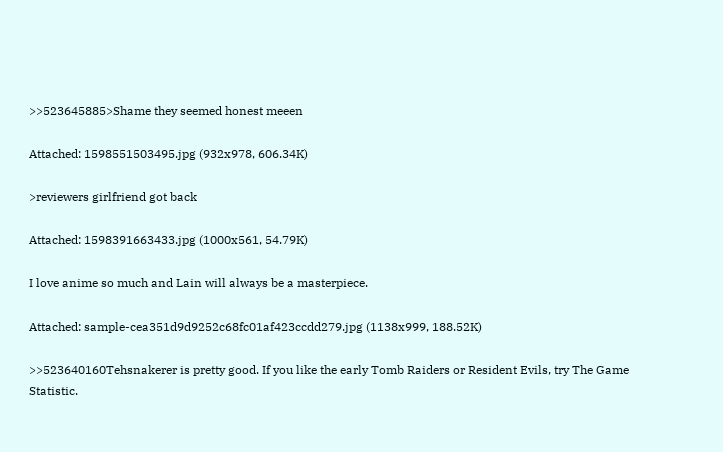>>523645885>Shame they seemed honest meeen

Attached: 1598551503495.jpg (932x978, 606.34K)

>reviewers girlfriend got back

Attached: 1598391663433.jpg (1000x561, 54.79K)

I love anime so much and Lain will always be a masterpiece.

Attached: sample-cea351d9d9252c68fc01af423ccdd279.jpg (1138x999, 188.52K)

>>523640160Tehsnakerer is pretty good. If you like the early Tomb Raiders or Resident Evils, try The Game Statistic.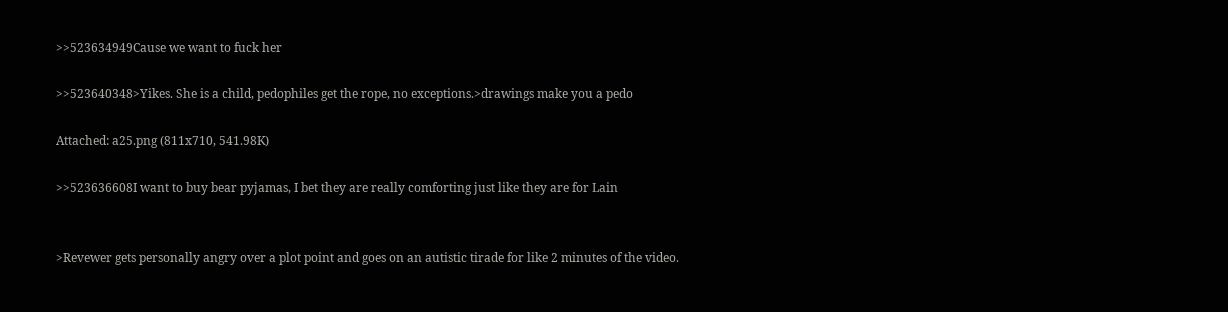>>523634949Cause we want to fuck her

>>523640348>Yikes. She is a child, pedophiles get the rope, no exceptions.>drawings make you a pedo

Attached: a25.png (811x710, 541.98K)

>>523636608I want to buy bear pyjamas, I bet they are really comforting just like they are for Lain


>Revewer gets personally angry over a plot point and goes on an autistic tirade for like 2 minutes of the video.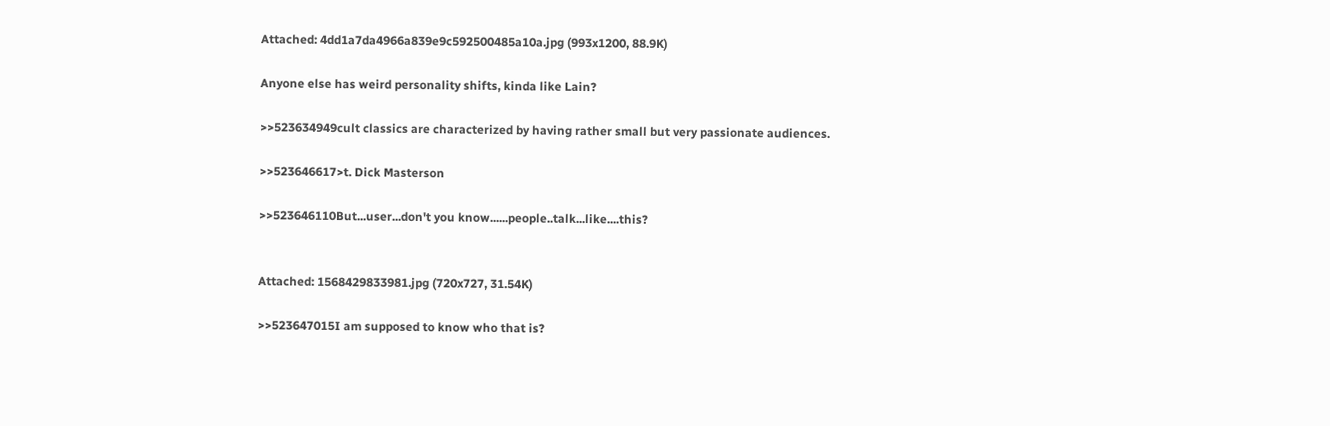Attached: 4dd1a7da4966a839e9c592500485a10a.jpg (993x1200, 88.9K)

Anyone else has weird personality shifts, kinda like Lain?

>>523634949cult classics are characterized by having rather small but very passionate audiences.

>>523646617>t. Dick Masterson

>>523646110But...user...don't you know......people..talk...like....this?


Attached: 1568429833981.jpg (720x727, 31.54K)

>>523647015I am supposed to know who that is?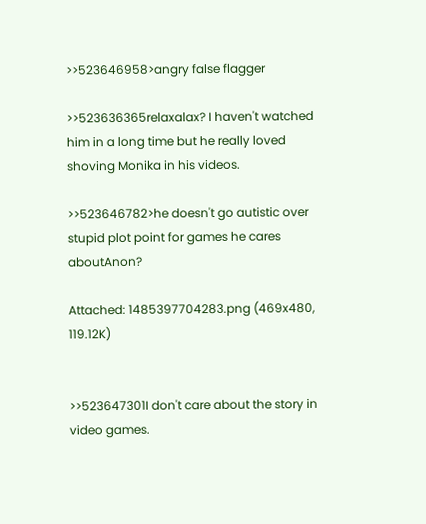>>523646958>angry false flagger

>>523636365relaxalax? I haven't watched him in a long time but he really loved shoving Monika in his videos.

>>523646782>he doesn't go autistic over stupid plot point for games he cares aboutAnon?

Attached: 1485397704283.png (469x480, 119.12K)


>>523647301I don't care about the story in video games.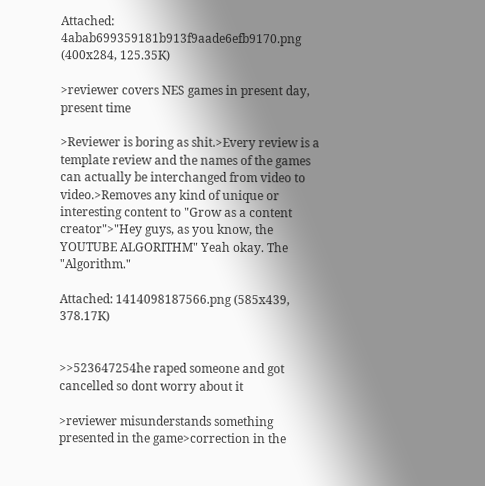Attached: 4abab699359181b913f9aade6efb9170.png (400x284, 125.35K)

>reviewer covers NES games in present day, present time

>Reviewer is boring as shit.>Every review is a template review and the names of the games can actually be interchanged from video to video.>Removes any kind of unique or interesting content to "Grow as a content creator">"Hey guys, as you know, the YOUTUBE ALGORITHM" Yeah okay. The "Algorithm."

Attached: 1414098187566.png (585x439, 378.17K)


>>523647254he raped someone and got cancelled so dont worry about it

>reviewer misunderstands something presented in the game>correction in the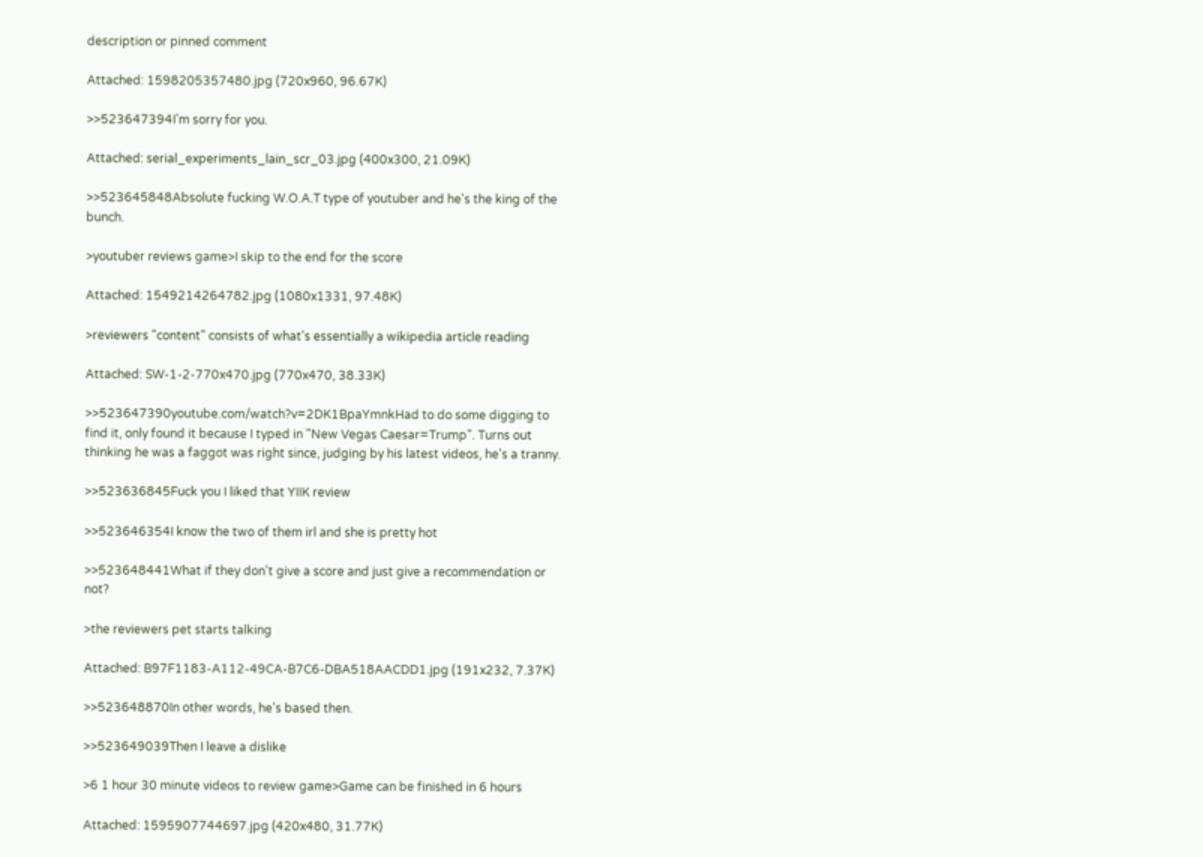description or pinned comment

Attached: 1598205357480.jpg (720x960, 96.67K)

>>523647394I'm sorry for you.

Attached: serial_experiments_lain_scr_03.jpg (400x300, 21.09K)

>>523645848Absolute fucking W.O.A.T type of youtuber and he's the king of the bunch.

>youtuber reviews game>I skip to the end for the score

Attached: 1549214264782.jpg (1080x1331, 97.48K)

>reviewers "content" consists of what's essentially a wikipedia article reading

Attached: SW-1-2-770x470.jpg (770x470, 38.33K)

>>523647390youtube.com/watch?v=2DK1BpaYmnkHad to do some digging to find it, only found it because I typed in "New Vegas Caesar=Trump". Turns out thinking he was a faggot was right since, judging by his latest videos, he's a tranny.

>>523636845Fuck you I liked that YIIK review

>>523646354I know the two of them irl and she is pretty hot

>>523648441What if they don't give a score and just give a recommendation or not?

>the reviewers pet starts talking

Attached: B97F1183-A112-49CA-B7C6-DBA518AACDD1.jpg (191x232, 7.37K)

>>523648870In other words, he's based then.

>>523649039Then I leave a dislike

>6 1 hour 30 minute videos to review game>Game can be finished in 6 hours

Attached: 1595907744697.jpg (420x480, 31.77K)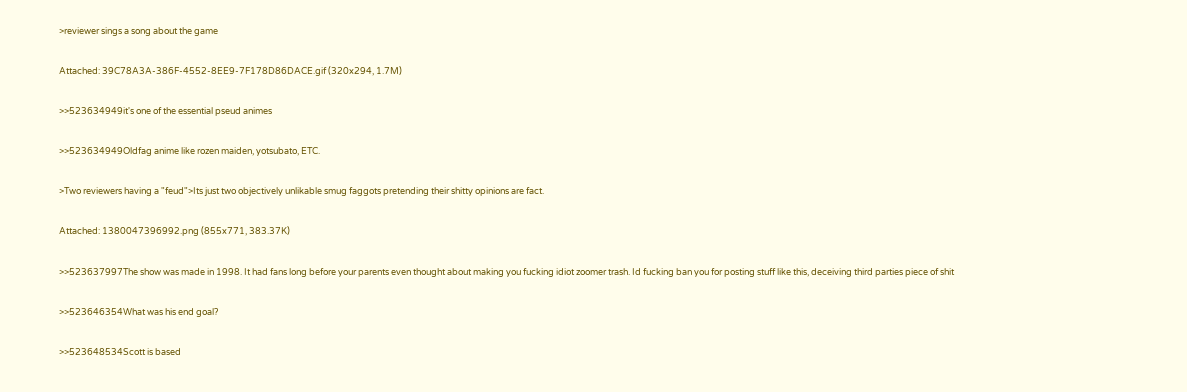>reviewer sings a song about the game

Attached: 39C78A3A-386F-4552-8EE9-7F178D86DACE.gif (320x294, 1.7M)

>>523634949it's one of the essential pseud animes

>>523634949Oldfag anime like rozen maiden, yotsubato, ETC.

>Two reviewers having a "feud">Its just two objectively unlikable smug faggots pretending their shitty opinions are fact.

Attached: 1380047396992.png (855x771, 383.37K)

>>523637997The show was made in 1998. It had fans long before your parents even thought about making you fucking idiot zoomer trash. Id fucking ban you for posting stuff like this, deceiving third parties piece of shit

>>523646354What was his end goal?

>>523648534Scott is based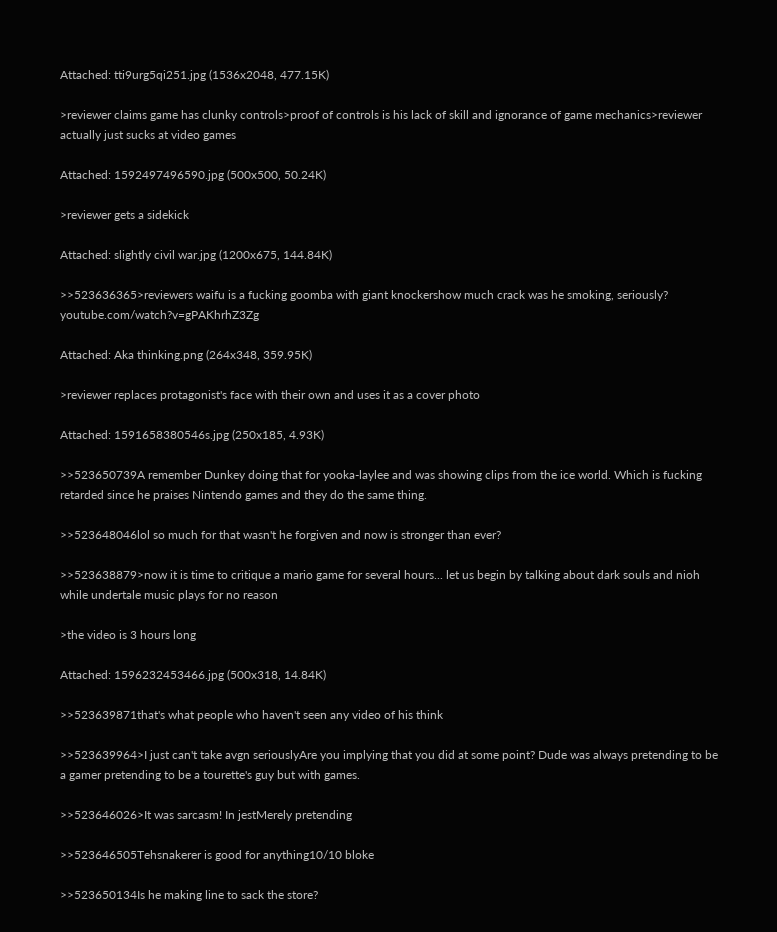Attached: tti9urg5qi251.jpg (1536x2048, 477.15K)

>reviewer claims game has clunky controls>proof of controls is his lack of skill and ignorance of game mechanics>reviewer actually just sucks at video games

Attached: 1592497496590.jpg (500x500, 50.24K)

>reviewer gets a sidekick

Attached: slightly civil war.jpg (1200x675, 144.84K)

>>523636365>reviewers waifu is a fucking goomba with giant knockershow much crack was he smoking, seriously? youtube.com/watch?v=gPAKhrhZ3Zg

Attached: Aka thinking.png (264x348, 359.95K)

>reviewer replaces protagonist's face with their own and uses it as a cover photo

Attached: 1591658380546s.jpg (250x185, 4.93K)

>>523650739A remember Dunkey doing that for yooka-laylee and was showing clips from the ice world. Which is fucking retarded since he praises Nintendo games and they do the same thing.

>>523648046lol so much for that wasn't he forgiven and now is stronger than ever?

>>523638879>now it is time to critique a mario game for several hours... let us begin by talking about dark souls and nioh while undertale music plays for no reason

>the video is 3 hours long

Attached: 1596232453466.jpg (500x318, 14.84K)

>>523639871that's what people who haven't seen any video of his think

>>523639964>I just can't take avgn seriouslyAre you implying that you did at some point? Dude was always pretending to be a gamer pretending to be a tourette's guy but with games.

>>523646026>It was sarcasm! In jestMerely pretending

>>523646505Tehsnakerer is good for anything10/10 bloke

>>523650134Is he making line to sack the store?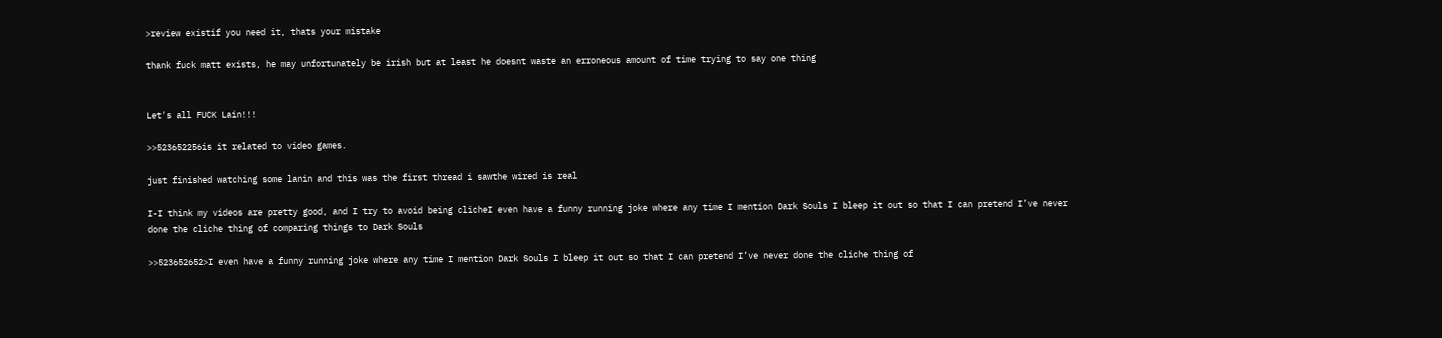>review existif you need it, thats your mistake

thank fuck matt exists, he may unfortunately be irish but at least he doesnt waste an erroneous amount of time trying to say one thing


Let's all FUCK Lain!!!

>>523652256is it related to video games.

just finished watching some lanin and this was the first thread i sawthe wired is real

I-I think my videos are pretty good, and I try to avoid being clicheI even have a funny running joke where any time I mention Dark Souls I bleep it out so that I can pretend I’ve never done the cliche thing of comparing things to Dark Souls

>>523652652>I even have a funny running joke where any time I mention Dark Souls I bleep it out so that I can pretend I’ve never done the cliche thing of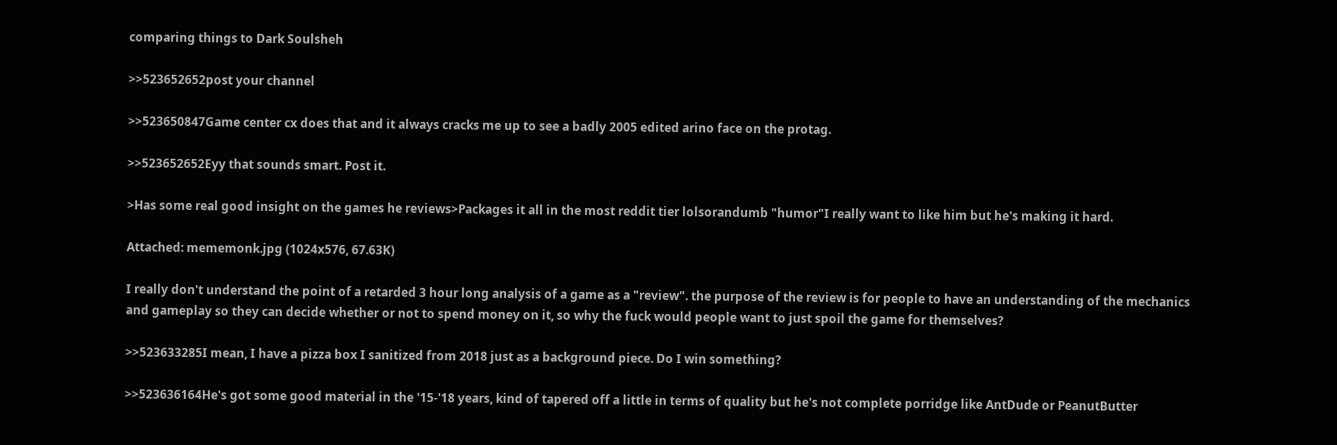comparing things to Dark Soulsheh

>>523652652post your channel

>>523650847Game center cx does that and it always cracks me up to see a badly 2005 edited arino face on the protag.

>>523652652Eyy that sounds smart. Post it.

>Has some real good insight on the games he reviews>Packages it all in the most reddit tier lolsorandumb "humor"I really want to like him but he's making it hard.

Attached: mememonk.jpg (1024x576, 67.63K)

I really don't understand the point of a retarded 3 hour long analysis of a game as a "review". the purpose of the review is for people to have an understanding of the mechanics and gameplay so they can decide whether or not to spend money on it, so why the fuck would people want to just spoil the game for themselves?

>>523633285I mean, I have a pizza box I sanitized from 2018 just as a background piece. Do I win something?

>>523636164He's got some good material in the '15-'18 years, kind of tapered off a little in terms of quality but he's not complete porridge like AntDude or PeanutButter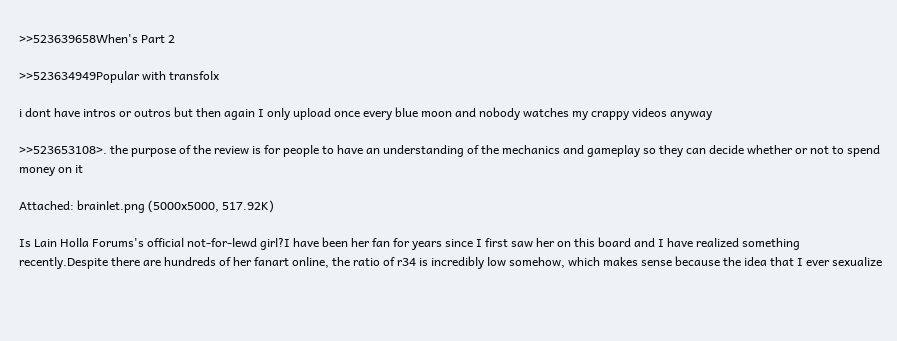>>523639658When's Part 2

>>523634949Popular with transfolx

i dont have intros or outros but then again I only upload once every blue moon and nobody watches my crappy videos anyway

>>523653108>. the purpose of the review is for people to have an understanding of the mechanics and gameplay so they can decide whether or not to spend money on it

Attached: brainlet.png (5000x5000, 517.92K)

Is Lain Holla Forums's official not-for-lewd girl?I have been her fan for years since I first saw her on this board and I have realized something recently.Despite there are hundreds of her fanart online, the ratio of r34 is incredibly low somehow, which makes sense because the idea that I ever sexualize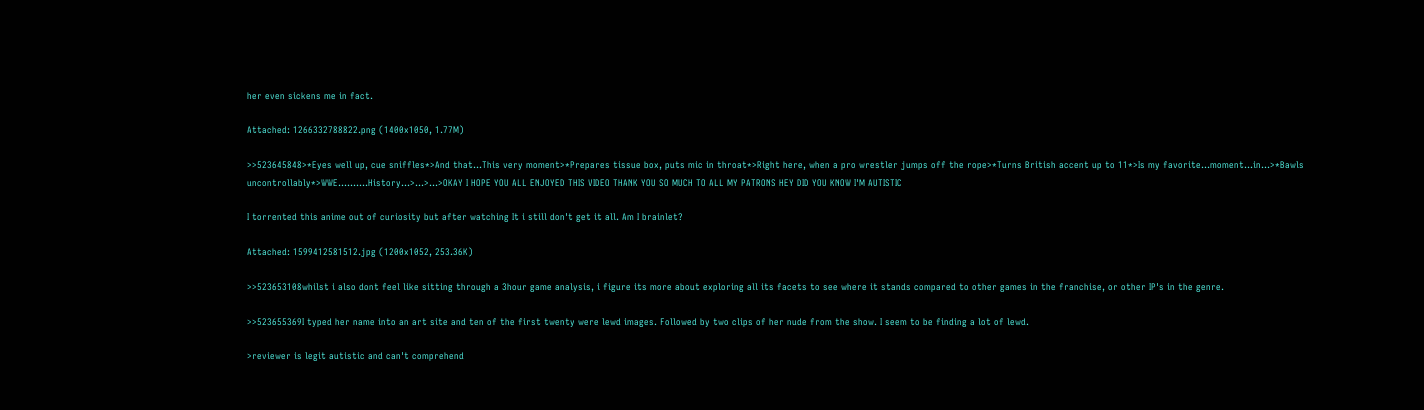her even sickens me in fact.

Attached: 1266332788822.png (1400x1050, 1.77M)

>>523645848>*Eyes well up, cue sniffles*>And that...This very moment>*Prepares tissue box, puts mic in throat*>Right here, when a pro wrestler jumps off the rope>*Turns British accent up to 11*>Is my favorite...moment...in...>*Bawls uncontrollably*>WWE..........History...>...>...>OKAY I HOPE YOU ALL ENJOYED THIS VIDEO THANK YOU SO MUCH TO ALL MY PATRONS HEY DID YOU KNOW I'M AUTISTIC

I torrented this anime out of curiosity but after watching It i still don't get it all. Am I brainlet?

Attached: 1599412581512.jpg (1200x1052, 253.36K)

>>523653108whilst i also dont feel like sitting through a 3hour game analysis, i figure its more about exploring all its facets to see where it stands compared to other games in the franchise, or other IP's in the genre.

>>523655369I typed her name into an art site and ten of the first twenty were lewd images. Followed by two clips of her nude from the show. I seem to be finding a lot of lewd.

>reviewer is legit autistic and can't comprehend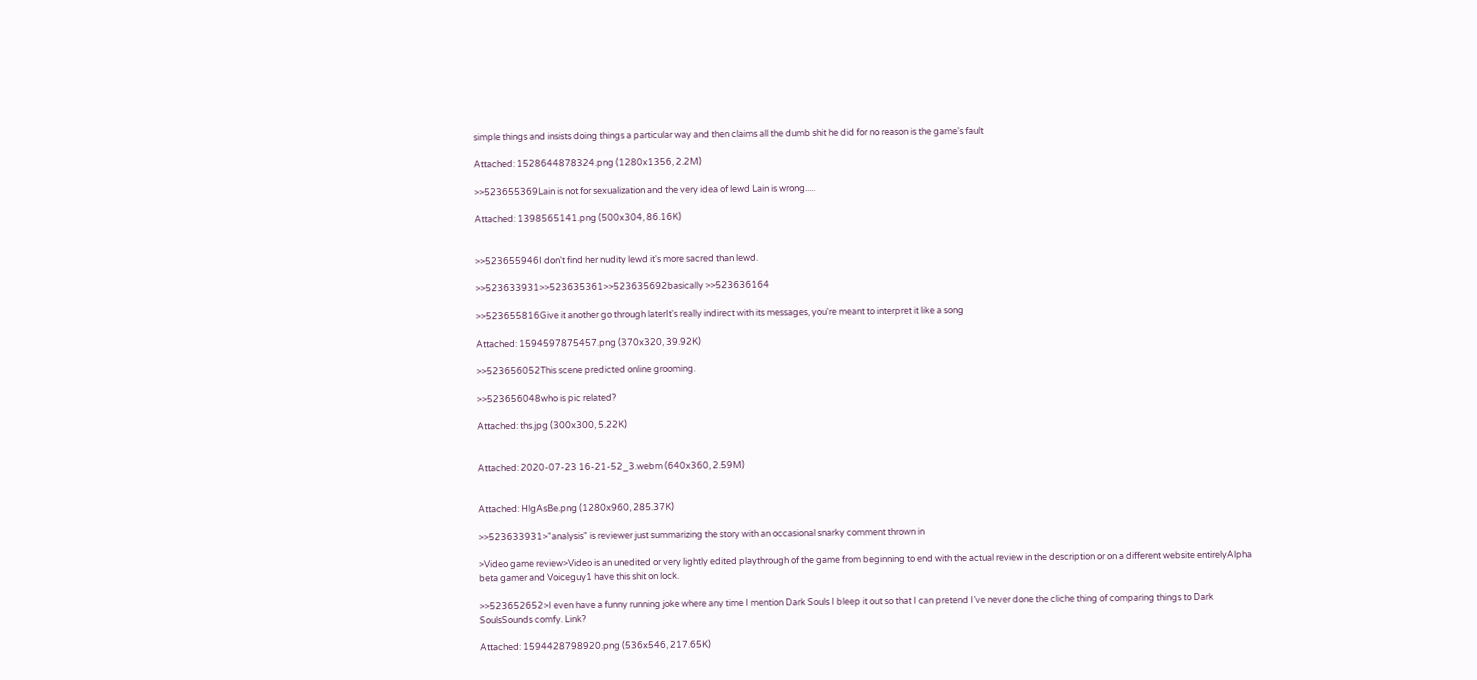simple things and insists doing things a particular way and then claims all the dumb shit he did for no reason is the game's fault

Attached: 1528644878324.png (1280x1356, 2.2M)

>>523655369Lain is not for sexualization and the very idea of lewd Lain is wrong.....

Attached: 1398565141.png (500x304, 86.16K)


>>523655946I don't find her nudity lewd it's more sacred than lewd.

>>523633931>>523635361>>523635692basically >>523636164

>>523655816Give it another go through laterIt's really indirect with its messages, you're meant to interpret it like a song

Attached: 1594597875457.png (370x320, 39.92K)

>>523656052This scene predicted online grooming.

>>523656048who is pic related?

Attached: ths.jpg (300x300, 5.22K)


Attached: 2020-07-23 16-21-52_3.webm (640x360, 2.59M)


Attached: HlgAsBe.png (1280x960, 285.37K)

>>523633931>"analysis" is reviewer just summarizing the story with an occasional snarky comment thrown in

>Video game review>Video is an unedited or very lightly edited playthrough of the game from beginning to end with the actual review in the description or on a different website entirelyAlpha beta gamer and Voiceguy1 have this shit on lock.

>>523652652>I even have a funny running joke where any time I mention Dark Souls I bleep it out so that I can pretend I’ve never done the cliche thing of comparing things to Dark SoulsSounds comfy. Link?

Attached: 1594428798920.png (536x546, 217.65K)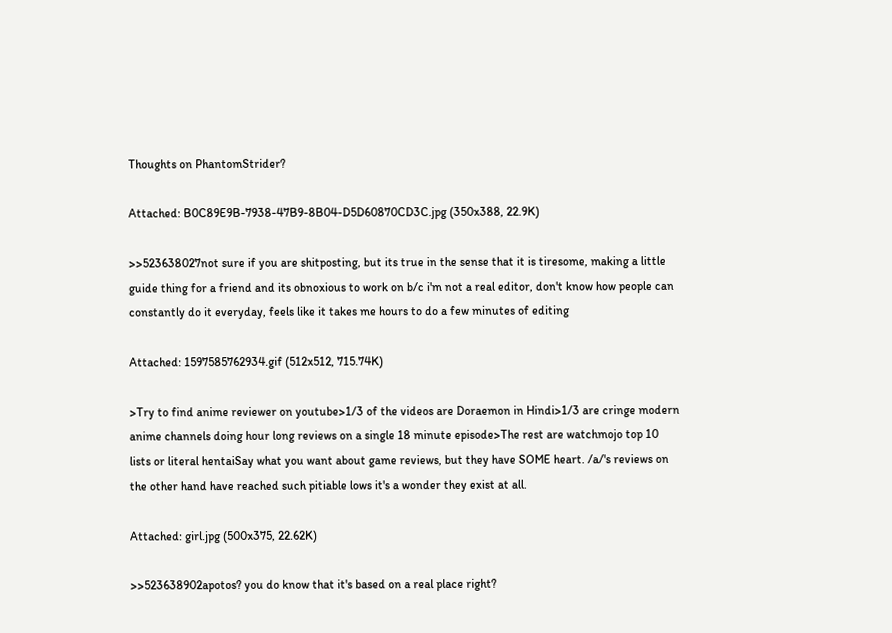Thoughts on PhantomStrider?

Attached: B0C89E9B-7938-47B9-8B04-D5D60870CD3C.jpg (350x388, 22.9K)

>>523638027not sure if you are shitposting, but its true in the sense that it is tiresome, making a little guide thing for a friend and its obnoxious to work on b/c i'm not a real editor, don't know how people can constantly do it everyday, feels like it takes me hours to do a few minutes of editing

Attached: 1597585762934.gif (512x512, 715.74K)

>Try to find anime reviewer on youtube>1/3 of the videos are Doraemon in Hindi>1/3 are cringe modern anime channels doing hour long reviews on a single 18 minute episode>The rest are watchmojo top 10 lists or literal hentaiSay what you want about game reviews, but they have SOME heart. /a/'s reviews on the other hand have reached such pitiable lows it's a wonder they exist at all.

Attached: girl.jpg (500x375, 22.62K)

>>523638902apotos? you do know that it's based on a real place right?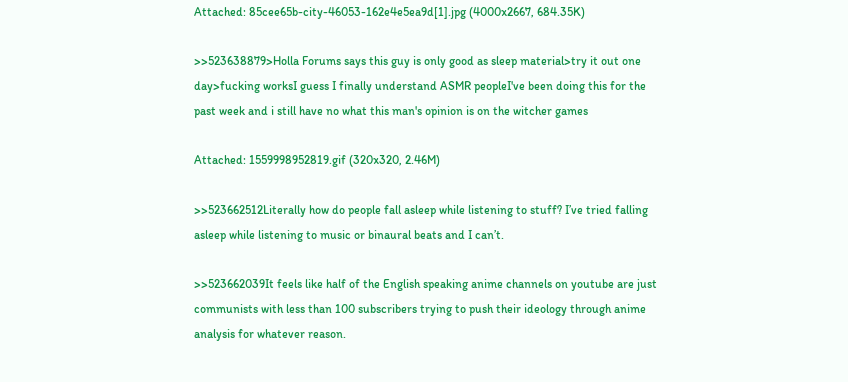Attached: 85cee65b-city-46053-162e4e5ea9d[1].jpg (4000x2667, 684.35K)

>>523638879>Holla Forums says this guy is only good as sleep material>try it out one day>fucking worksI guess I finally understand ASMR peopleI've been doing this for the past week and i still have no what this man's opinion is on the witcher games

Attached: 1559998952819.gif (320x320, 2.46M)

>>523662512Literally how do people fall asleep while listening to stuff? I’ve tried falling asleep while listening to music or binaural beats and I can’t.

>>523662039It feels like half of the English speaking anime channels on youtube are just communists with less than 100 subscribers trying to push their ideology through anime analysis for whatever reason.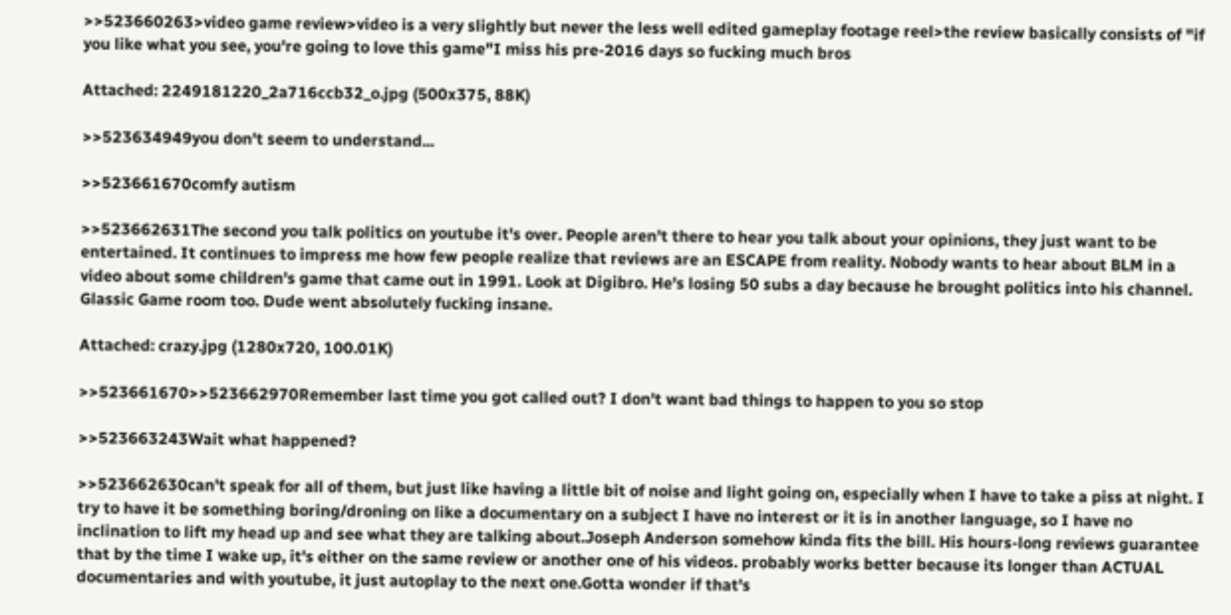>>523660263>video game review>video is a very slightly but never the less well edited gameplay footage reel>the review basically consists of "if you like what you see, you're going to love this game"I miss his pre-2016 days so fucking much bros

Attached: 2249181220_2a716ccb32_o.jpg (500x375, 88K)

>>523634949you don't seem to understand...

>>523661670comfy autism

>>523662631The second you talk politics on youtube it's over. People aren't there to hear you talk about your opinions, they just want to be entertained. It continues to impress me how few people realize that reviews are an ESCAPE from reality. Nobody wants to hear about BLM in a video about some children's game that came out in 1991. Look at Digibro. He's losing 50 subs a day because he brought politics into his channel. Glassic Game room too. Dude went absolutely fucking insane.

Attached: crazy.jpg (1280x720, 100.01K)

>>523661670>>523662970Remember last time you got called out? I don't want bad things to happen to you so stop

>>523663243Wait what happened?

>>523662630can't speak for all of them, but just like having a little bit of noise and light going on, especially when I have to take a piss at night. I try to have it be something boring/droning on like a documentary on a subject I have no interest or it is in another language, so I have no inclination to lift my head up and see what they are talking about.Joseph Anderson somehow kinda fits the bill. His hours-long reviews guarantee that by the time I wake up, it's either on the same review or another one of his videos. probably works better because its longer than ACTUAL documentaries and with youtube, it just autoplay to the next one.Gotta wonder if that's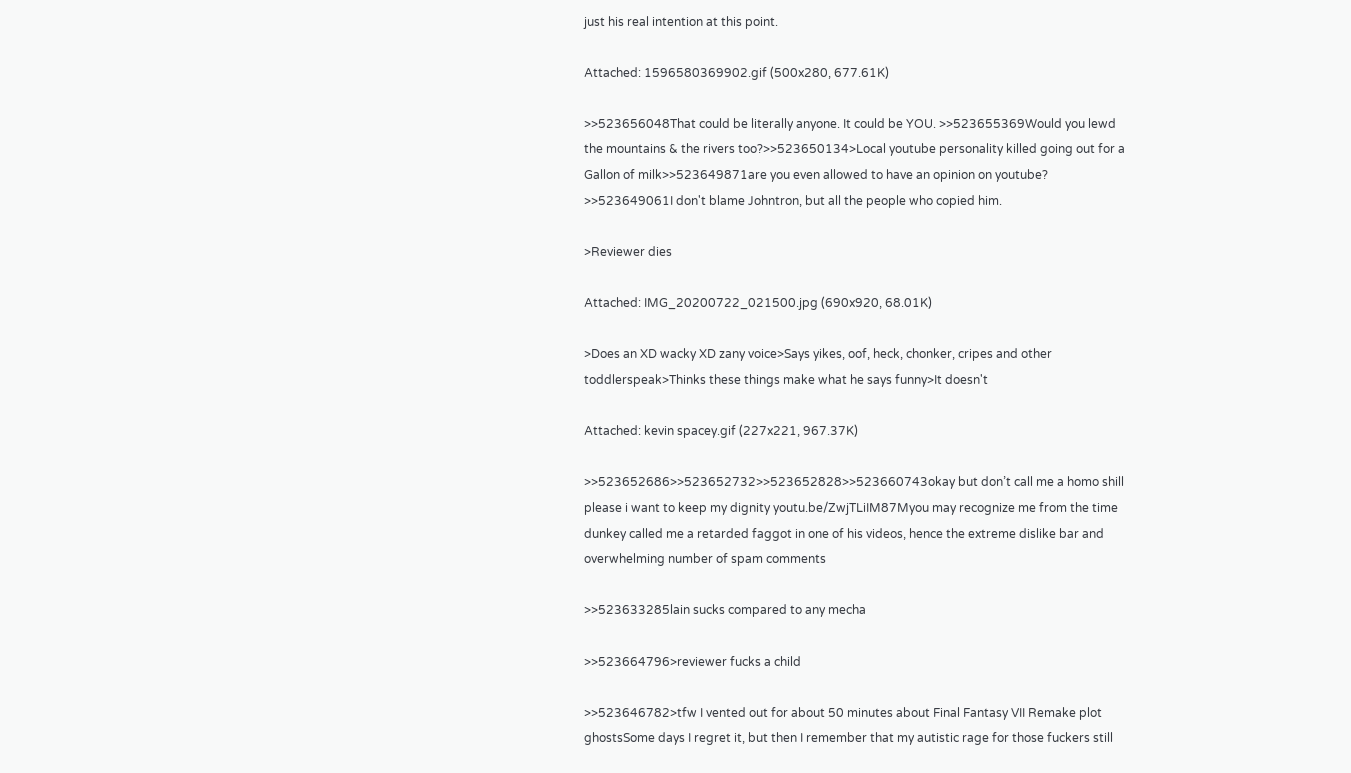just his real intention at this point.

Attached: 1596580369902.gif (500x280, 677.61K)

>>523656048That could be literally anyone. It could be YOU. >>523655369Would you lewd the mountains & the rivers too?>>523650134>Local youtube personality killed going out for a Gallon of milk>>523649871are you even allowed to have an opinion on youtube? >>523649061I don't blame Johntron, but all the people who copied him.

>Reviewer dies

Attached: IMG_20200722_021500.jpg (690x920, 68.01K)

>Does an XD wacky XD zany voice>Says yikes, oof, heck, chonker, cripes and other toddlerspeak>Thinks these things make what he says funny>It doesn't

Attached: kevin spacey.gif (227x221, 967.37K)

>>523652686>>523652732>>523652828>>523660743okay but don’t call me a homo shill please i want to keep my dignity youtu.be/ZwjTLiIM87Myou may recognize me from the time dunkey called me a retarded faggot in one of his videos, hence the extreme dislike bar and overwhelming number of spam comments

>>523633285lain sucks compared to any mecha

>>523664796>reviewer fucks a child

>>523646782>tfw I vented out for about 50 minutes about Final Fantasy VII Remake plot ghostsSome days I regret it, but then I remember that my autistic rage for those fuckers still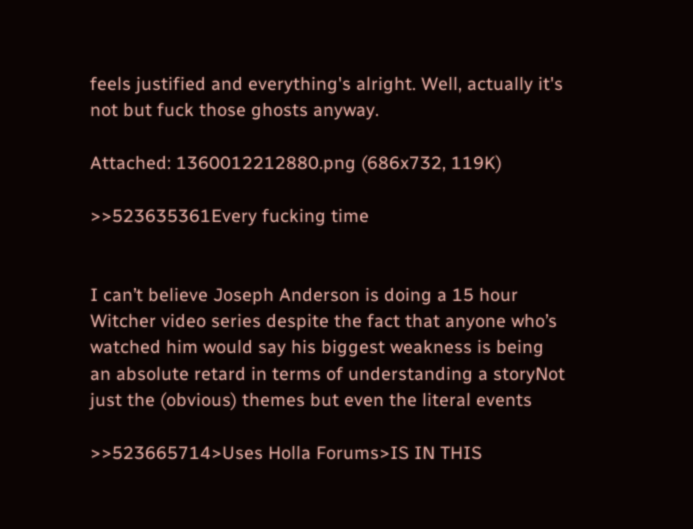feels justified and everything's alright. Well, actually it's not but fuck those ghosts anyway.

Attached: 1360012212880.png (686x732, 119K)

>>523635361Every fucking time


I can’t believe Joseph Anderson is doing a 15 hour Witcher video series despite the fact that anyone who’s watched him would say his biggest weakness is being an absolute retard in terms of understanding a storyNot just the (obvious) themes but even the literal events

>>523665714>Uses Holla Forums>IS IN THIS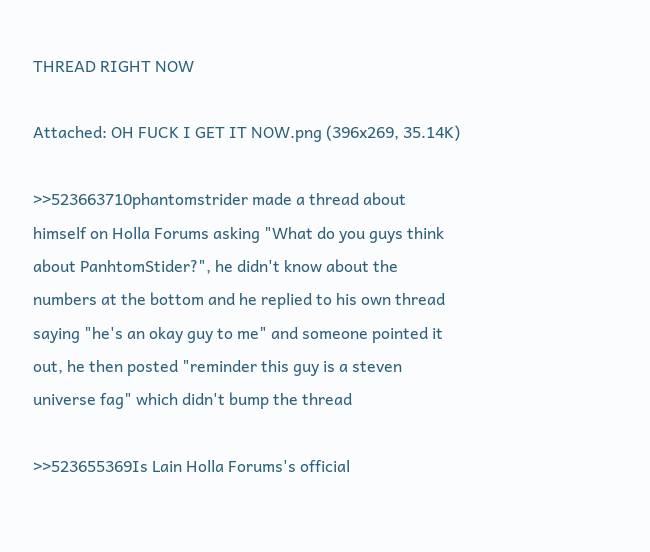THREAD RIGHT NOW

Attached: OH FUCK I GET IT NOW.png (396x269, 35.14K)

>>523663710phantomstrider made a thread about himself on Holla Forums asking "What do you guys think about PanhtomStider?", he didn't know about the numbers at the bottom and he replied to his own thread saying "he's an okay guy to me" and someone pointed it out, he then posted "reminder this guy is a steven universe fag" which didn't bump the thread

>>523655369Is Lain Holla Forums's official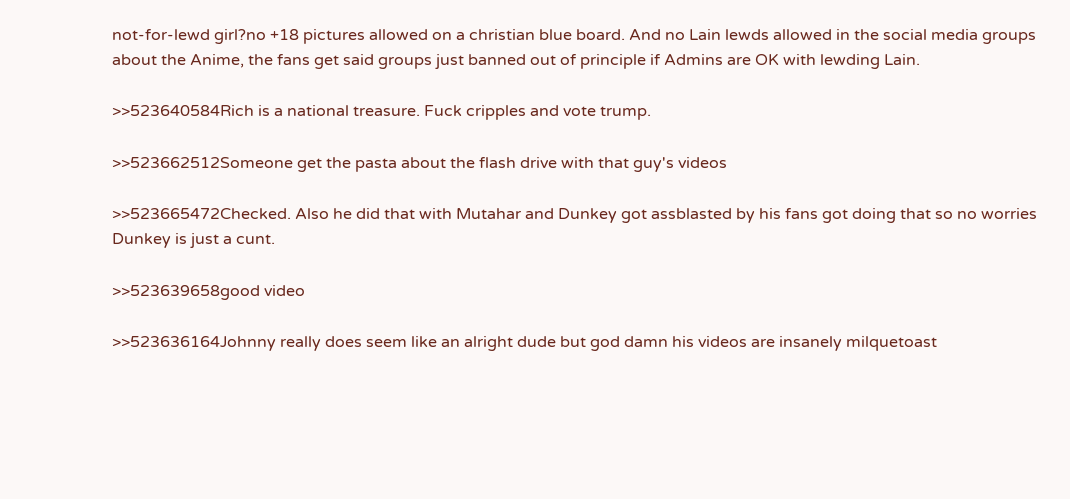not-for-lewd girl?no +18 pictures allowed on a christian blue board. And no Lain lewds allowed in the social media groups about the Anime, the fans get said groups just banned out of principle if Admins are OK with lewding Lain.

>>523640584Rich is a national treasure. Fuck cripples and vote trump.

>>523662512Someone get the pasta about the flash drive with that guy's videos

>>523665472Checked. Also he did that with Mutahar and Dunkey got assblasted by his fans got doing that so no worries Dunkey is just a cunt.

>>523639658good video

>>523636164Johnny really does seem like an alright dude but god damn his videos are insanely milquetoast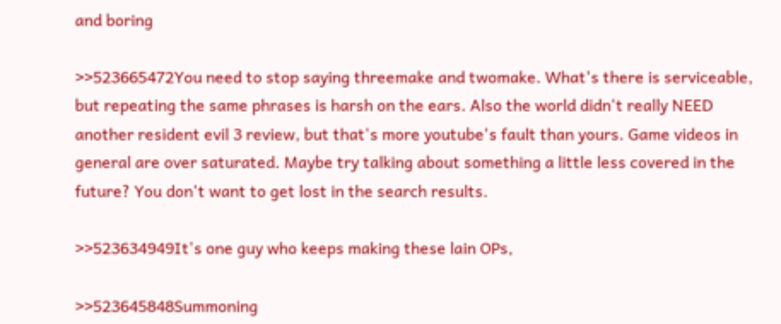and boring

>>523665472You need to stop saying threemake and twomake. What's there is serviceable, but repeating the same phrases is harsh on the ears. Also the world didn't really NEED another resident evil 3 review, but that's more youtube's fault than yours. Game videos in general are over saturated. Maybe try talking about something a little less covered in the future? You don't want to get lost in the search results.

>>523634949It's one guy who keeps making these lain OPs,

>>523645848Summoning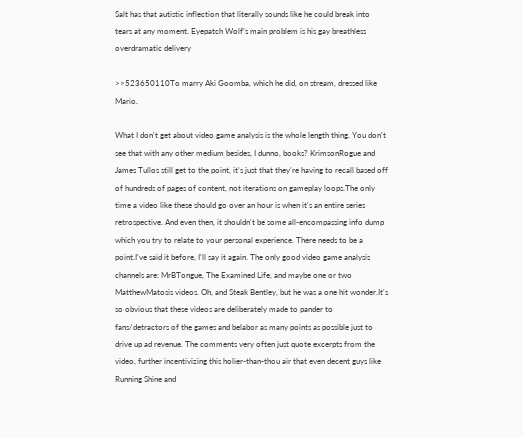Salt has that autistic inflection that literally sounds like he could break into tears at any moment. Eyepatch Wolf’s main problem is his gay breathless overdramatic delivery

>>523650110To marry Aki Goomba, which he did, on stream, dressed like Mario.

What I don't get about video game analysis is the whole length thing. You don't see that with any other medium besides, I dunno, books? KrimsonRogue and James Tullos still get to the point, it's just that they're having to recall based off of hundreds of pages of content, not iterations on gameplay loops.The only time a video like these should go over an hour is when it's an entire series retrospective. And even then, it shouldn't be some all-encompassing info dump which you try to relate to your personal experience. There needs to be a point.I've said it before, I'll say it again. The only good video game analysis channels are: MrBTongue, The Examined Life, and maybe one or two MatthewMatosis videos. Oh, and Steak Bentley, but he was a one hit wonder.It's so obvious that these videos are deliberately made to pander to fans/detractors of the games and belabor as many points as possible just to drive up ad revenue. The comments very often just quote excerpts from the video, further incentivizing this holier-than-thou air that even decent guys like Running Shine and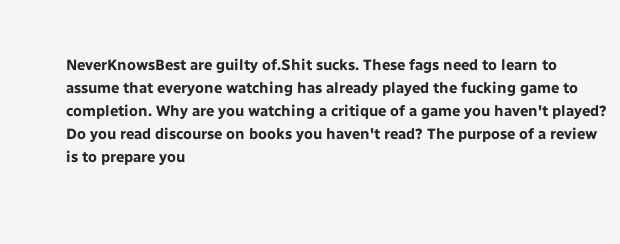NeverKnowsBest are guilty of.Shit sucks. These fags need to learn to assume that everyone watching has already played the fucking game to completion. Why are you watching a critique of a game you haven't played? Do you read discourse on books you haven't read? The purpose of a review is to prepare you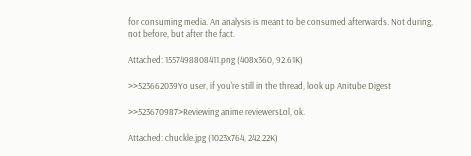for consuming media. An analysis is meant to be consumed afterwards. Not during, not before, but after the fact.

Attached: 1557498808411.png (408x360, 92.61K)

>>523662039Yo user, if you're still in the thread, look up Anitube Digest

>>523670987>Reviewing anime reviewersLol, ok.

Attached: chuckle.jpg (1023x764, 242.22K)